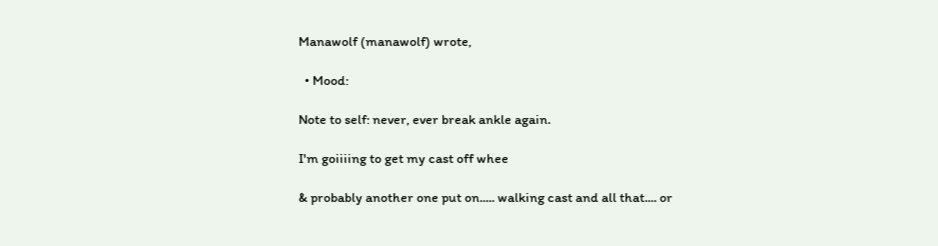Manawolf (manawolf) wrote,

  • Mood:

Note to self: never, ever break ankle again.

I'm goiiiing to get my cast off whee

& probably another one put on..... walking cast and all that.... or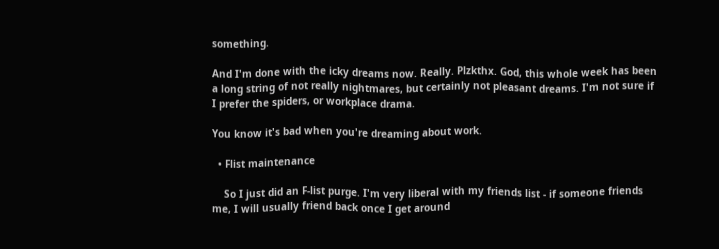something.

And I'm done with the icky dreams now. Really. Plzkthx. God, this whole week has been a long string of not really nightmares, but certainly not pleasant dreams. I'm not sure if I prefer the spiders, or workplace drama.

You know it's bad when you're dreaming about work.

  • Flist maintenance

    So I just did an F-list purge. I'm very liberal with my friends list - if someone friends me, I will usually friend back once I get around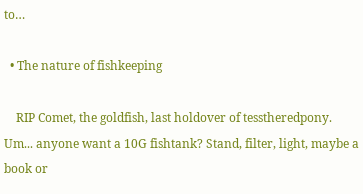to…

  • The nature of fishkeeping

    RIP Comet, the goldfish, last holdover of tesstheredpony. Um... anyone want a 10G fishtank? Stand, filter, light, maybe a book or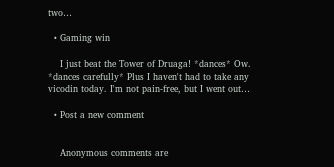two…

  • Gaming win

    I just beat the Tower of Druaga! *dances* Ow. *dances carefully* Plus I haven't had to take any vicodin today. I'm not pain-free, but I went out…

  • Post a new comment


    Anonymous comments are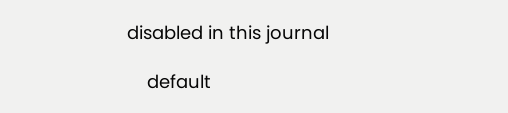disabled in this journal

    default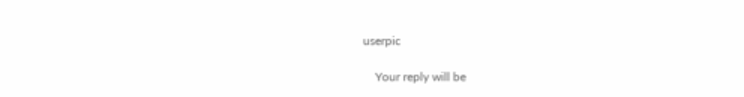userpic

    Your reply will be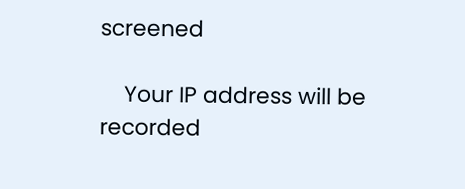screened

    Your IP address will be recorded